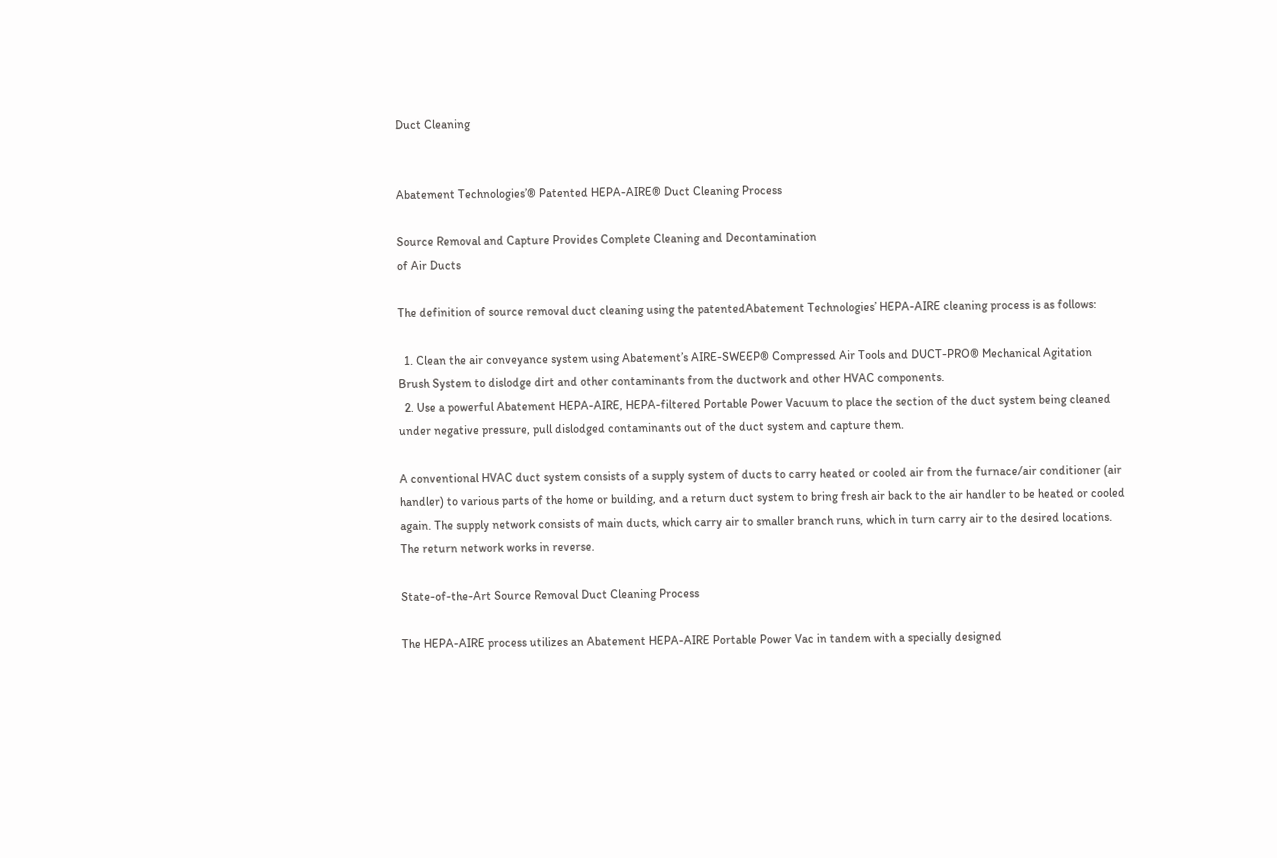Duct Cleaning


Abatement Technologies’® Patented HEPA-AIRE® Duct Cleaning Process

Source Removal and Capture Provides Complete Cleaning and Decontamination
of Air Ducts

The definition of source removal duct cleaning using the patentedAbatement Technologies’ HEPA-AIRE cleaning process is as follows:

  1. Clean the air conveyance system using Abatement’s AIRE-SWEEP® Compressed Air Tools and DUCT-PRO® Mechanical Agitation Brush System to dislodge dirt and other contaminants from the ductwork and other HVAC components.
  2. Use a powerful Abatement HEPA-AIRE, HEPA-filtered Portable Power Vacuum to place the section of the duct system being cleaned under negative pressure, pull dislodged contaminants out of the duct system and capture them.

A conventional HVAC duct system consists of a supply system of ducts to carry heated or cooled air from the furnace/air conditioner (air handler) to various parts of the home or building, and a return duct system to bring fresh air back to the air handler to be heated or cooled again. The supply network consists of main ducts, which carry air to smaller branch runs, which in turn carry air to the desired locations. The return network works in reverse.

State-of-the-Art Source Removal Duct Cleaning Process

The HEPA-AIRE process utilizes an Abatement HEPA-AIRE Portable Power Vac in tandem with a specially designed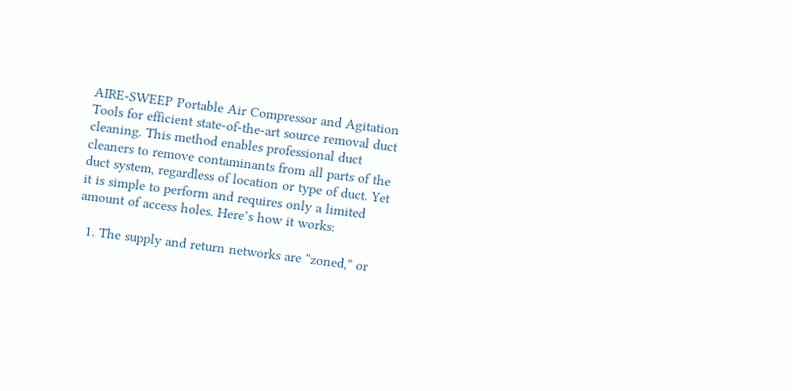AIRE-SWEEP Portable Air Compressor and Agitation Tools for efficient state-of-the-art source removal duct cleaning. This method enables professional duct cleaners to remove contaminants from all parts of the duct system, regardless of location or type of duct. Yet it is simple to perform and requires only a limited amount of access holes. Here’s how it works:

  1. The supply and return networks are “zoned,” or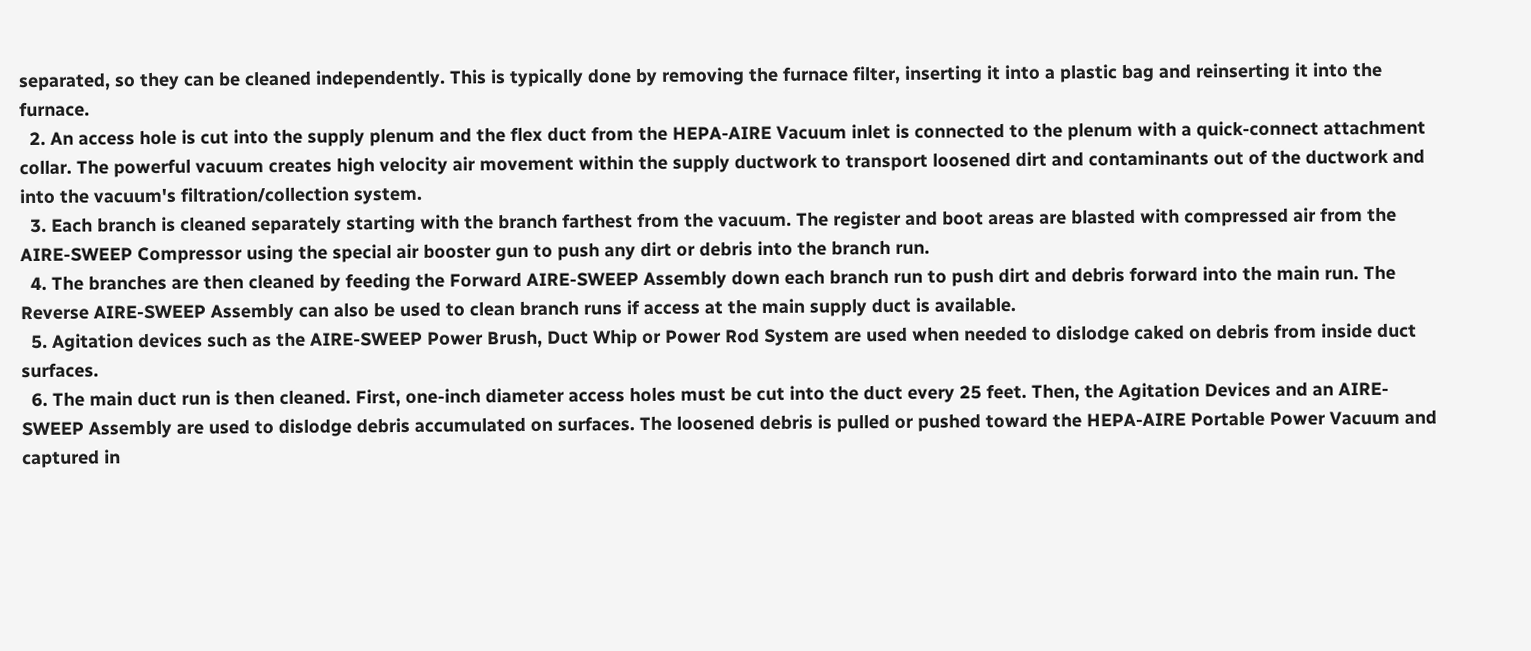separated, so they can be cleaned independently. This is typically done by removing the furnace filter, inserting it into a plastic bag and reinserting it into the furnace.
  2. An access hole is cut into the supply plenum and the flex duct from the HEPA-AIRE Vacuum inlet is connected to the plenum with a quick-connect attachment collar. The powerful vacuum creates high velocity air movement within the supply ductwork to transport loosened dirt and contaminants out of the ductwork and into the vacuum's filtration/collection system.
  3. Each branch is cleaned separately starting with the branch farthest from the vacuum. The register and boot areas are blasted with compressed air from the AIRE-SWEEP Compressor using the special air booster gun to push any dirt or debris into the branch run.
  4. The branches are then cleaned by feeding the Forward AIRE-SWEEP Assembly down each branch run to push dirt and debris forward into the main run. The Reverse AIRE-SWEEP Assembly can also be used to clean branch runs if access at the main supply duct is available.
  5. Agitation devices such as the AIRE-SWEEP Power Brush, Duct Whip or Power Rod System are used when needed to dislodge caked on debris from inside duct surfaces.
  6. The main duct run is then cleaned. First, one-inch diameter access holes must be cut into the duct every 25 feet. Then, the Agitation Devices and an AIRE-SWEEP Assembly are used to dislodge debris accumulated on surfaces. The loosened debris is pulled or pushed toward the HEPA-AIRE Portable Power Vacuum and captured in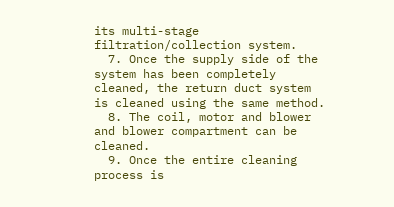its multi-stage filtration/collection system.
  7. Once the supply side of the system has been completely cleaned, the return duct system is cleaned using the same method.
  8. The coil, motor and blower and blower compartment can be cleaned.
  9. Once the entire cleaning process is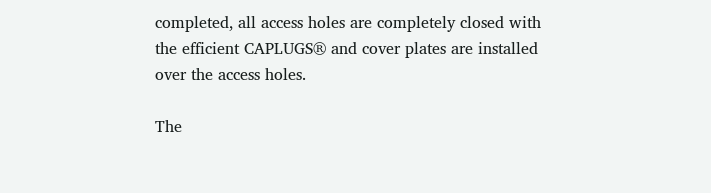completed, all access holes are completely closed with the efficient CAPLUGS® and cover plates are installed over the access holes.

The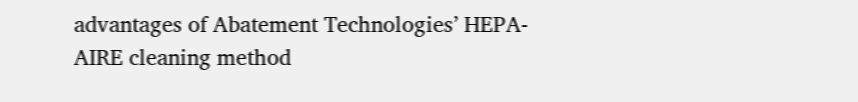advantages of Abatement Technologies’ HEPA-AIRE cleaning method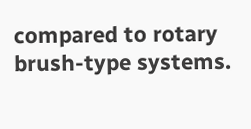compared to rotary brush-type systems.